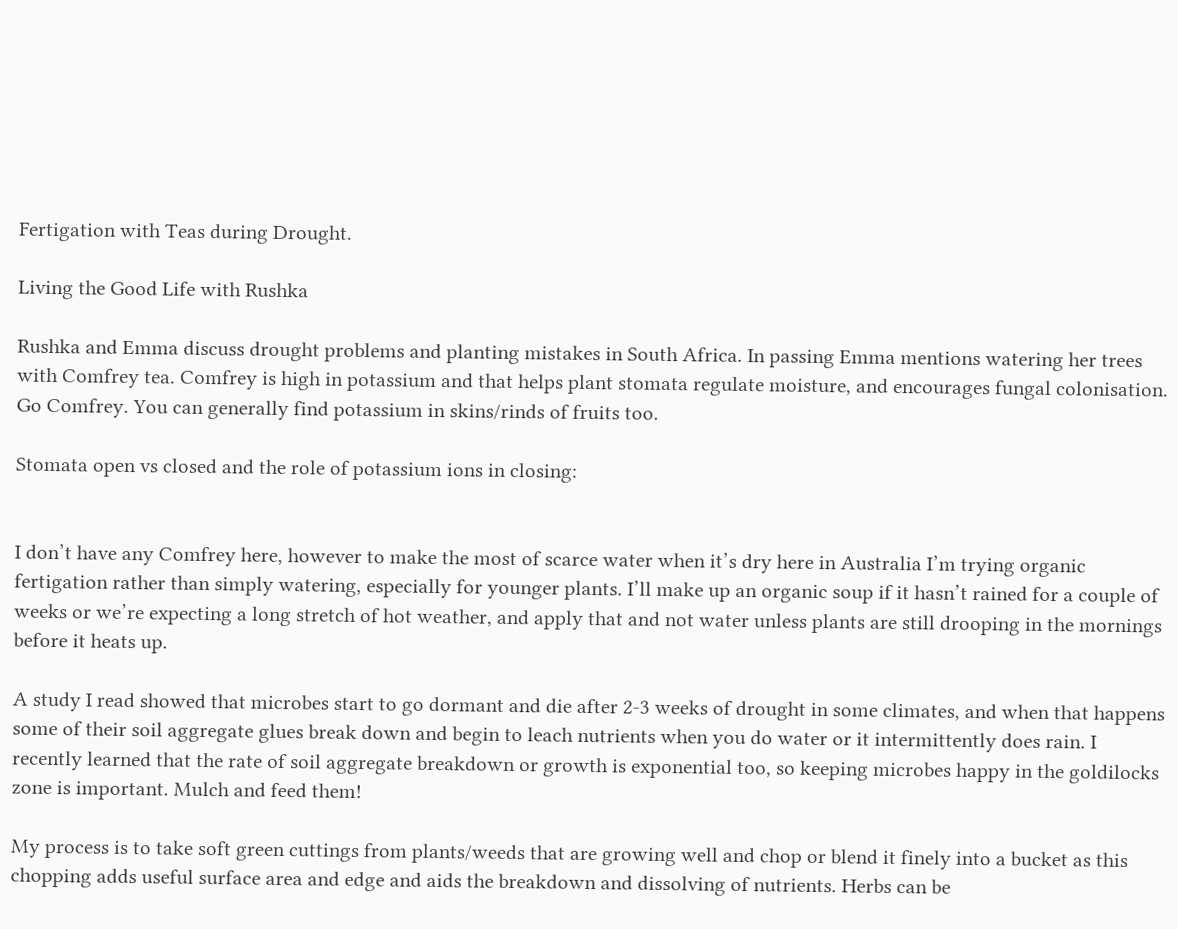Fertigation with Teas during Drought.

Living the Good Life with Rushka

Rushka and Emma discuss drought problems and planting mistakes in South Africa. In passing Emma mentions watering her trees with Comfrey tea. Comfrey is high in potassium and that helps plant stomata regulate moisture, and encourages fungal colonisation. Go Comfrey. You can generally find potassium in skins/rinds of fruits too.

Stomata open vs closed and the role of potassium ions in closing:


I don’t have any Comfrey here, however to make the most of scarce water when it’s dry here in Australia I’m trying organic fertigation rather than simply watering, especially for younger plants. I’ll make up an organic soup if it hasn’t rained for a couple of weeks or we’re expecting a long stretch of hot weather, and apply that and not water unless plants are still drooping in the mornings before it heats up.

A study I read showed that microbes start to go dormant and die after 2-3 weeks of drought in some climates, and when that happens some of their soil aggregate glues break down and begin to leach nutrients when you do water or it intermittently does rain. I recently learned that the rate of soil aggregate breakdown or growth is exponential too, so keeping microbes happy in the goldilocks zone is important. Mulch and feed them!

My process is to take soft green cuttings from plants/weeds that are growing well and chop or blend it finely into a bucket as this chopping adds useful surface area and edge and aids the breakdown and dissolving of nutrients. Herbs can be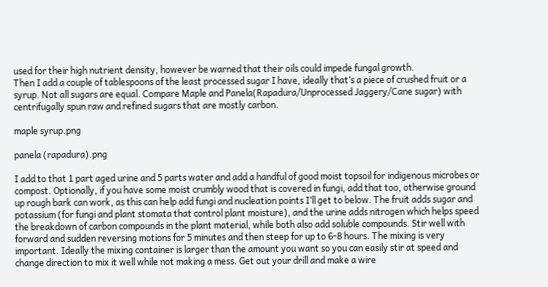used for their high nutrient density, however be warned that their oils could impede fungal growth.
Then I add a couple of tablespoons of the least processed sugar I have, ideally that’s a piece of crushed fruit or a syrup. Not all sugars are equal. Compare Maple and Panela(Rapadura/Unprocessed Jaggery/Cane sugar) with centrifugally spun raw and refined sugars that are mostly carbon.

maple syrup.png

panela (rapadura).png

I add to that 1 part aged urine and 5 parts water and add a handful of good moist topsoil for indigenous microbes or compost. Optionally, if you have some moist crumbly wood that is covered in fungi, add that too, otherwise ground up rough bark can work, as this can help add fungi and nucleation points I’ll get to below. The fruit adds sugar and potassium (for fungi and plant stomata that control plant moisture), and the urine adds nitrogen which helps speed the breakdown of carbon compounds in the plant material, while both also add soluble compounds. Stir well with forward and sudden reversing motions for 5 minutes and then steep for up to 6-8 hours. The mixing is very important. Ideally the mixing container is larger than the amount you want so you can easily stir at speed and change direction to mix it well while not making a mess. Get out your drill and make a wire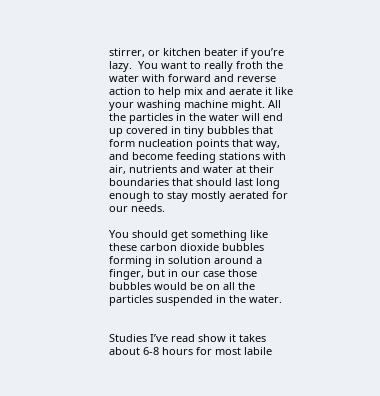stirrer, or kitchen beater if you’re lazy.  You want to really froth the water with forward and reverse action to help mix and aerate it like your washing machine might. All the particles in the water will end up covered in tiny bubbles that form nucleation points that way, and become feeding stations with air, nutrients and water at their boundaries that should last long enough to stay mostly aerated for our needs.

You should get something like these carbon dioxide bubbles forming in solution around a finger, but in our case those bubbles would be on all the particles suspended in the water.


Studies I’ve read show it takes about 6-8 hours for most labile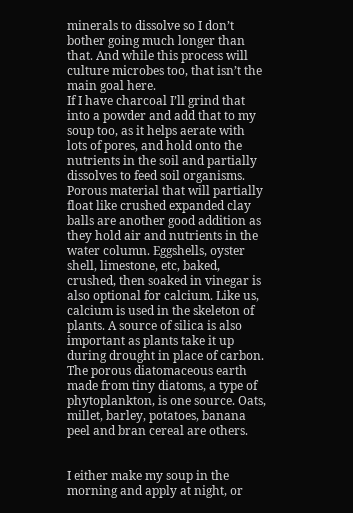minerals to dissolve so I don’t bother going much longer than that. And while this process will culture microbes too, that isn’t the main goal here.
If I have charcoal I’ll grind that into a powder and add that to my soup too, as it helps aerate with lots of pores, and hold onto the nutrients in the soil and partially dissolves to feed soil organisms. Porous material that will partially float like crushed expanded clay balls are another good addition as they hold air and nutrients in the water column. Eggshells, oyster shell, limestone, etc, baked, crushed, then soaked in vinegar is also optional for calcium. Like us, calcium is used in the skeleton of plants. A source of silica is also important as plants take it up during drought in place of carbon. The porous diatomaceous earth made from tiny diatoms, a type of phytoplankton, is one source. Oats, millet, barley, potatoes, banana peel and bran cereal are others.


I either make my soup in the morning and apply at night, or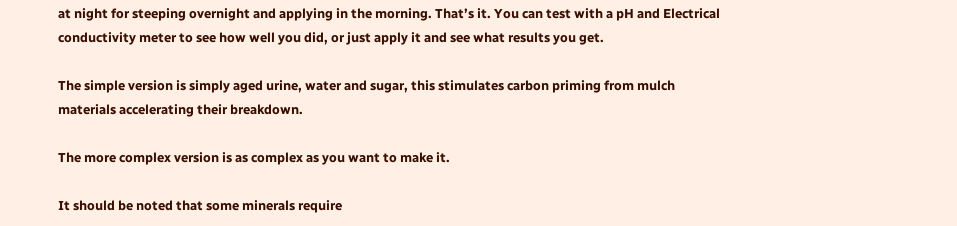at night for steeping overnight and applying in the morning. That’s it. You can test with a pH and Electrical conductivity meter to see how well you did, or just apply it and see what results you get.

The simple version is simply aged urine, water and sugar, this stimulates carbon priming from mulch materials accelerating their breakdown.

The more complex version is as complex as you want to make it.

It should be noted that some minerals require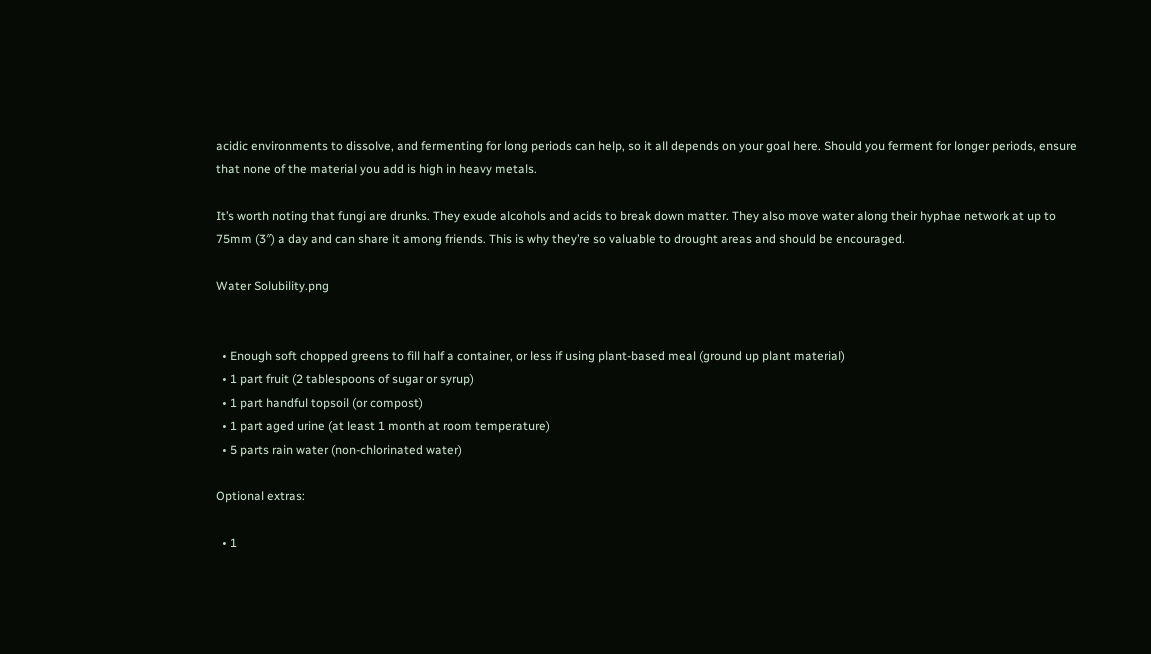acidic environments to dissolve, and fermenting for long periods can help, so it all depends on your goal here. Should you ferment for longer periods, ensure that none of the material you add is high in heavy metals.

It’s worth noting that fungi are drunks. They exude alcohols and acids to break down matter. They also move water along their hyphae network at up to 75mm (3″) a day and can share it among friends. This is why they’re so valuable to drought areas and should be encouraged.

Water Solubility.png


  • Enough soft chopped greens to fill half a container, or less if using plant-based meal (ground up plant material)
  • 1 part fruit (2 tablespoons of sugar or syrup)
  • 1 part handful topsoil (or compost)
  • 1 part aged urine (at least 1 month at room temperature)
  • 5 parts rain water (non-chlorinated water)

Optional extras:

  • 1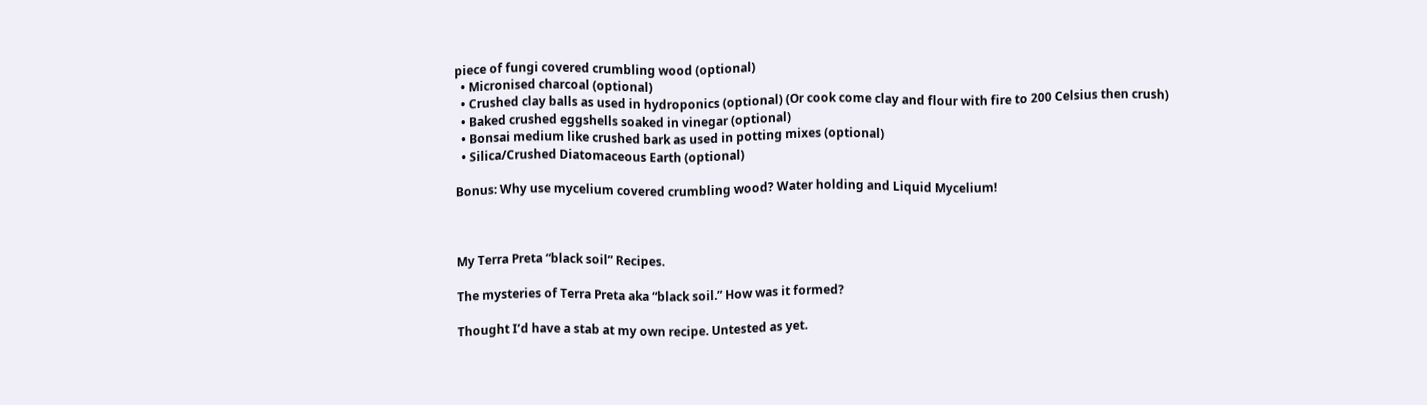piece of fungi covered crumbling wood (optional)
  • Micronised charcoal (optional)
  • Crushed clay balls as used in hydroponics (optional) (Or cook come clay and flour with fire to 200 Celsius then crush)
  • Baked crushed eggshells soaked in vinegar (optional)
  • Bonsai medium like crushed bark as used in potting mixes (optional)
  • Silica/Crushed Diatomaceous Earth (optional)

Bonus: Why use mycelium covered crumbling wood? Water holding and Liquid Mycelium!



My Terra Preta “black soil” Recipes.

The mysteries of Terra Preta aka “black soil.” How was it formed?

Thought I’d have a stab at my own recipe. Untested as yet.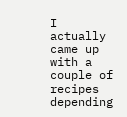I actually came up with a couple of recipes depending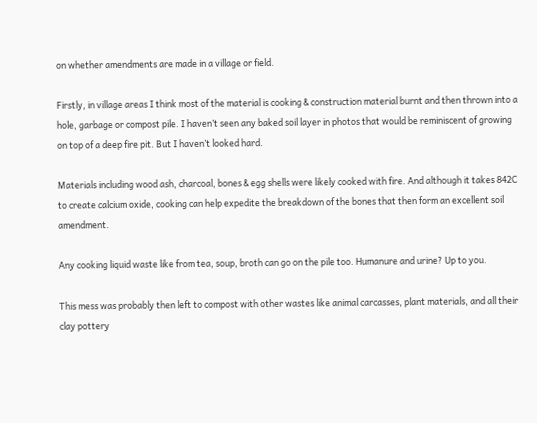on whether amendments are made in a village or field.

Firstly, in village areas I think most of the material is cooking & construction material burnt and then thrown into a hole, garbage or compost pile. I haven’t seen any baked soil layer in photos that would be reminiscent of growing on top of a deep fire pit. But I haven’t looked hard.

Materials including wood ash, charcoal, bones & egg shells were likely cooked with fire. And although it takes 842C to create calcium oxide, cooking can help expedite the breakdown of the bones that then form an excellent soil amendment.

Any cooking liquid waste like from tea, soup, broth can go on the pile too. Humanure and urine? Up to you.

This mess was probably then left to compost with other wastes like animal carcasses, plant materials, and all their clay pottery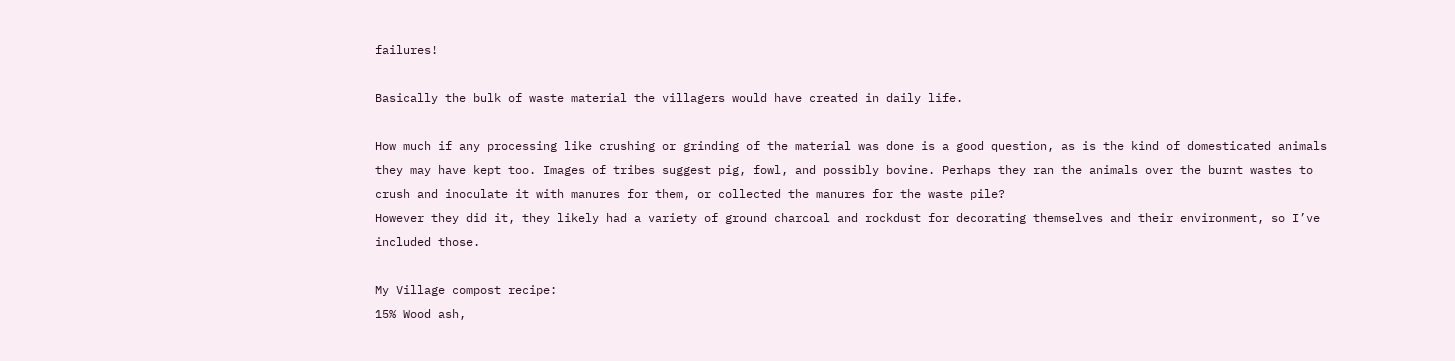failures!

Basically the bulk of waste material the villagers would have created in daily life.

How much if any processing like crushing or grinding of the material was done is a good question, as is the kind of domesticated animals they may have kept too. Images of tribes suggest pig, fowl, and possibly bovine. Perhaps they ran the animals over the burnt wastes to crush and inoculate it with manures for them, or collected the manures for the waste pile?
However they did it, they likely had a variety of ground charcoal and rockdust for decorating themselves and their environment, so I’ve included those.

My Village compost recipe:
15% Wood ash,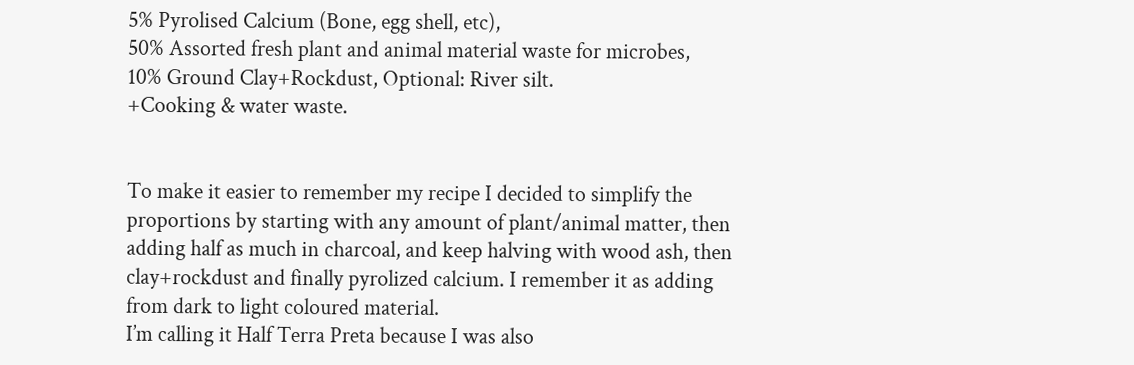5% Pyrolised Calcium (Bone, egg shell, etc),
50% Assorted fresh plant and animal material waste for microbes,
10% Ground Clay+Rockdust, Optional: River silt.
+Cooking & water waste.


To make it easier to remember my recipe I decided to simplify the proportions by starting with any amount of plant/animal matter, then adding half as much in charcoal, and keep halving with wood ash, then clay+rockdust and finally pyrolized calcium. I remember it as adding from dark to light coloured material.
I’m calling it Half Terra Preta because I was also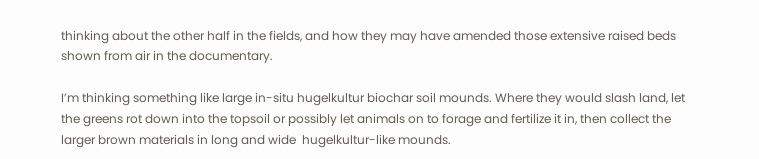thinking about the other half in the fields, and how they may have amended those extensive raised beds shown from air in the documentary.

I’m thinking something like large in-situ hugelkultur biochar soil mounds. Where they would slash land, let the greens rot down into the topsoil or possibly let animals on to forage and fertilize it in, then collect the larger brown materials in long and wide  hugelkultur-like mounds.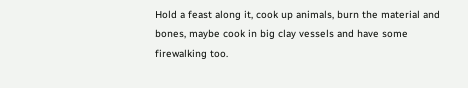Hold a feast along it, cook up animals, burn the material and bones, maybe cook in big clay vessels and have some firewalking too.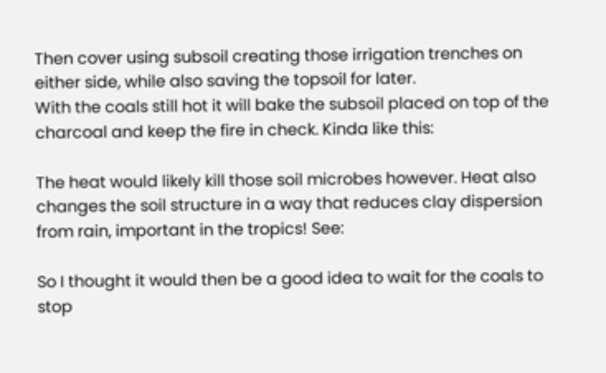Then cover using subsoil creating those irrigation trenches on either side, while also saving the topsoil for later.
With the coals still hot it will bake the subsoil placed on top of the charcoal and keep the fire in check. Kinda like this:

The heat would likely kill those soil microbes however. Heat also changes the soil structure in a way that reduces clay dispersion from rain, important in the tropics! See:

So I thought it would then be a good idea to wait for the coals to stop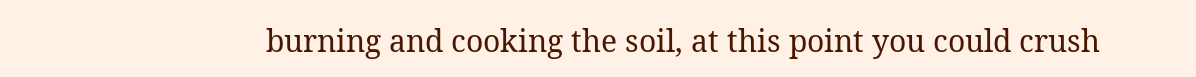burning and cooking the soil, at this point you could crush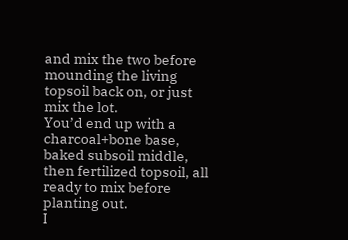and mix the two before mounding the living topsoil back on, or just mix the lot.
You’d end up with a charcoal+bone base, baked subsoil middle, then fertilized topsoil, all ready to mix before planting out.
I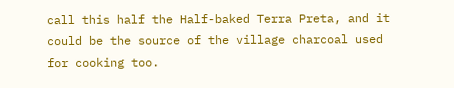call this half the Half-baked Terra Preta, and it could be the source of the village charcoal used for cooking too.